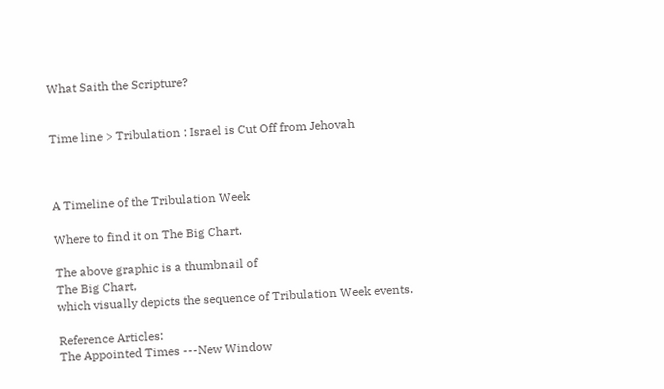What Saith the Scripture?


Time line > Tribulation : Israel is Cut Off from Jehovah



A Timeline of the Tribulation Week

Where to find it on The Big Chart.

The above graphic is a thumbnail of
The Big Chart,
which visually depicts the sequence of Tribulation Week events.

Reference Articles:
The Appointed Times ---New Window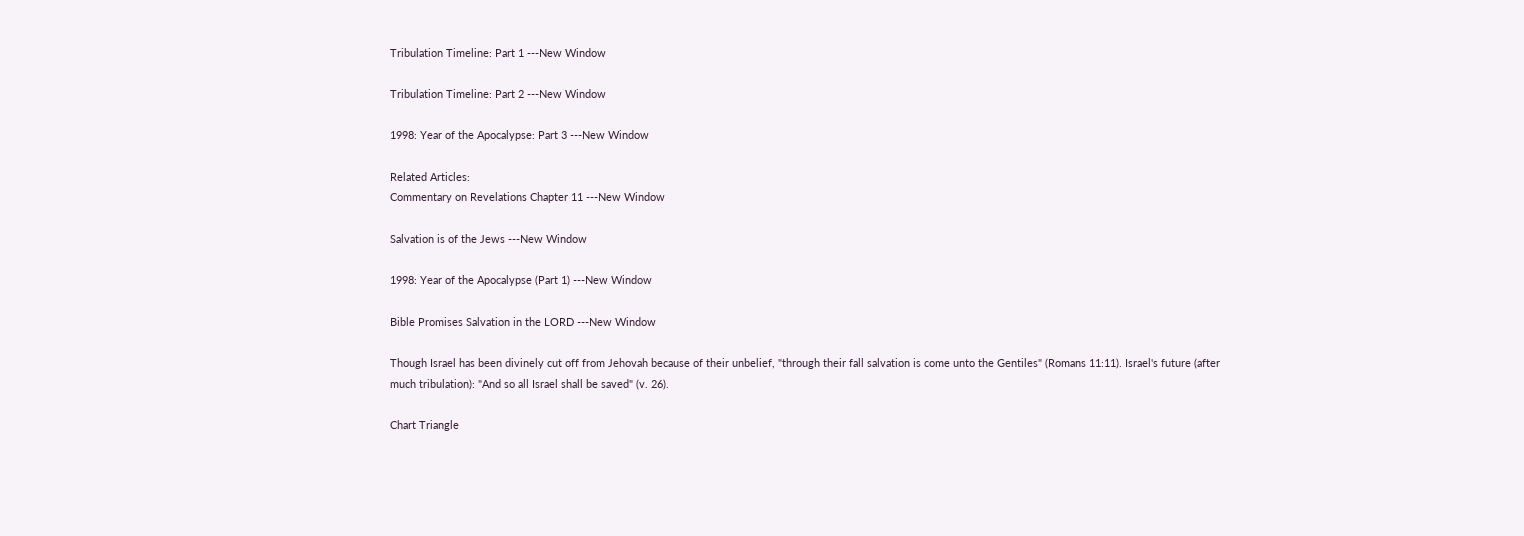Tribulation Timeline: Part 1 ---New Window

Tribulation Timeline: Part 2 ---New Window

1998: Year of the Apocalypse: Part 3 ---New Window

Related Articles:
Commentary on Revelations Chapter 11 ---New Window

Salvation is of the Jews ---New Window

1998: Year of the Apocalypse (Part 1) ---New Window

Bible Promises Salvation in the LORD ---New Window

Though Israel has been divinely cut off from Jehovah because of their unbelief, "through their fall salvation is come unto the Gentiles" (Romans 11:11). Israel's future (after much tribulation): "And so all Israel shall be saved" (v. 26).

Chart Triangle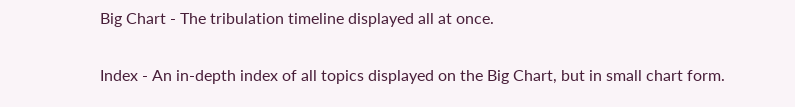Big Chart - The tribulation timeline displayed all at once.

Index - An in-depth index of all topics displayed on the Big Chart, but in small chart form.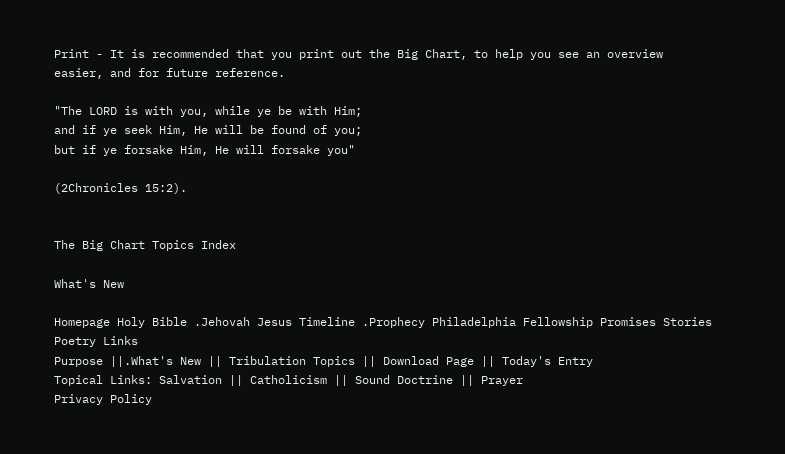Print - It is recommended that you print out the Big Chart, to help you see an overview
easier, and for future reference.

"The LORD is with you, while ye be with Him;
and if ye seek Him, He will be found of you;
but if ye forsake Him, He will forsake you"

(2Chronicles 15:2).


The Big Chart Topics Index

What's New

Homepage Holy Bible .Jehovah Jesus Timeline .Prophecy Philadelphia Fellowship Promises Stories Poetry Links
Purpose ||.What's New || Tribulation Topics || Download Page || Today's Entry
Topical Links: Salvation || Catholicism || Sound Doctrine || Prayer
Privacy Policy